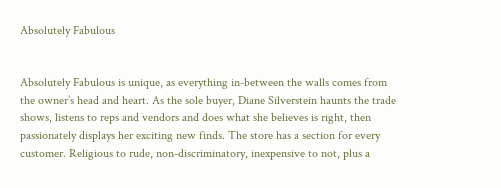Absolutely Fabulous


Absolutely Fabulous is unique, as everything in-between the walls comes from the owner’s head and heart. As the sole buyer, Diane Silverstein haunts the trade shows, listens to reps and vendors and does what she believes is right, then passionately displays her exciting new finds. The store has a section for every customer. Religious to rude, non-discriminatory, inexpensive to not, plus a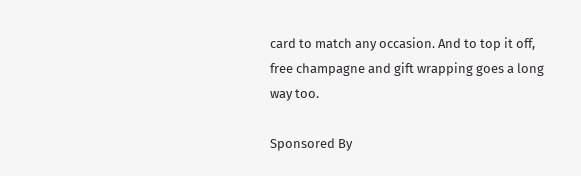card to match any occasion. And to top it off, free champagne and gift wrapping goes a long way too.

Sponsored By